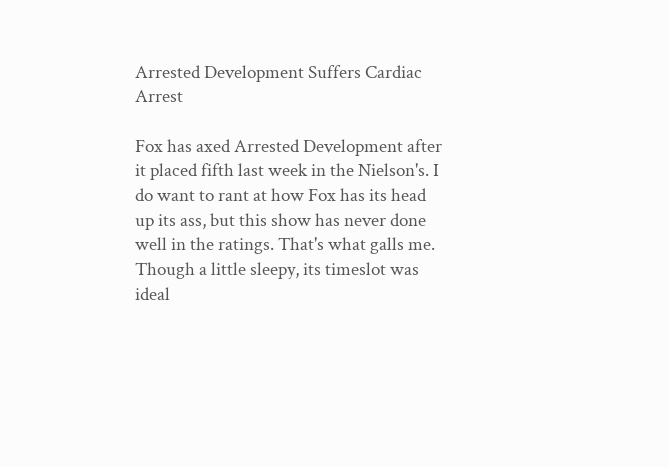Arrested Development Suffers Cardiac Arrest

Fox has axed Arrested Development after it placed fifth last week in the Nielson's. I do want to rant at how Fox has its head up its ass, but this show has never done well in the ratings. That's what galls me. Though a little sleepy, its timeslot was ideal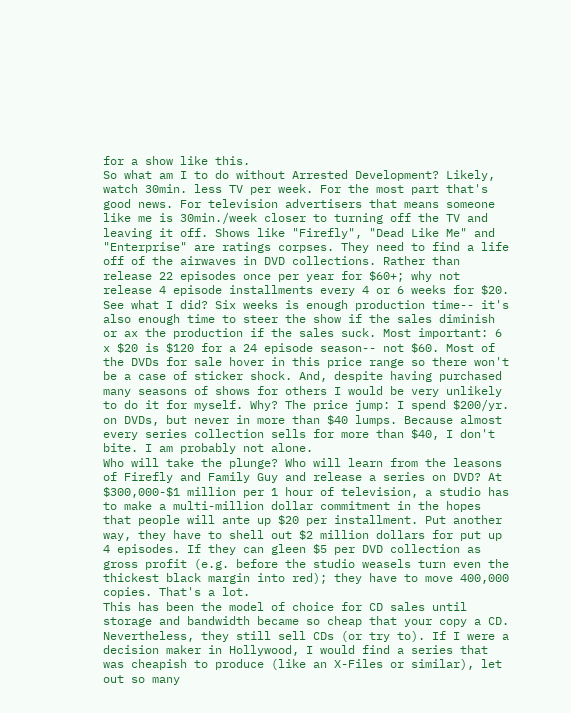for a show like this.
So what am I to do without Arrested Development? Likely, watch 30min. less TV per week. For the most part that's good news. For television advertisers that means someone like me is 30min./week closer to turning off the TV and leaving it off. Shows like "Firefly", "Dead Like Me" and "Enterprise" are ratings corpses. They need to find a life off of the airwaves in DVD collections. Rather than release 22 episodes once per year for $60+; why not release 4 episode installments every 4 or 6 weeks for $20. See what I did? Six weeks is enough production time-- it's also enough time to steer the show if the sales diminish or ax the production if the sales suck. Most important: 6 x $20 is $120 for a 24 episode season-- not $60. Most of the DVDs for sale hover in this price range so there won't be a case of sticker shock. And, despite having purchased many seasons of shows for others I would be very unlikely to do it for myself. Why? The price jump: I spend $200/yr. on DVDs, but never in more than $40 lumps. Because almost every series collection sells for more than $40, I don't bite. I am probably not alone.
Who will take the plunge? Who will learn from the leasons of Firefly and Family Guy and release a series on DVD? At $300,000-$1 million per 1 hour of television, a studio has to make a multi-million dollar commitment in the hopes that people will ante up $20 per installment. Put another way, they have to shell out $2 million dollars for put up 4 episodes. If they can gleen $5 per DVD collection as gross profit (e.g. before the studio weasels turn even the thickest black margin into red); they have to move 400,000 copies. That's a lot.
This has been the model of choice for CD sales until storage and bandwidth became so cheap that your copy a CD. Nevertheless, they still sell CDs (or try to). If I were a decision maker in Hollywood, I would find a series that was cheapish to produce (like an X-Files or similar), let out so many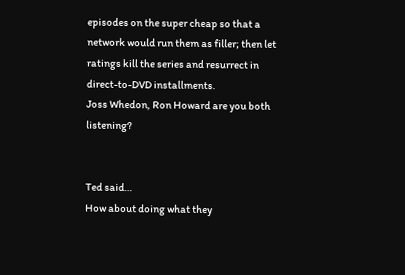episodes on the super cheap so that a network would run them as filler; then let ratings kill the series and resurrect in direct-to-DVD installments.
Joss Whedon, Ron Howard are you both listening?


Ted said…
How about doing what they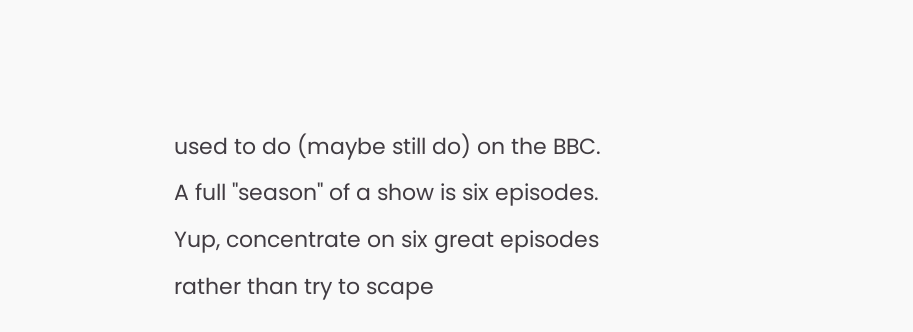used to do (maybe still do) on the BBC. A full "season" of a show is six episodes. Yup, concentrate on six great episodes rather than try to scape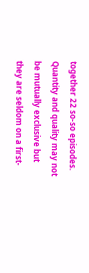together 22 so-so episodes. Quantity and quality may not be mutually exclusive but they are seldom on a first-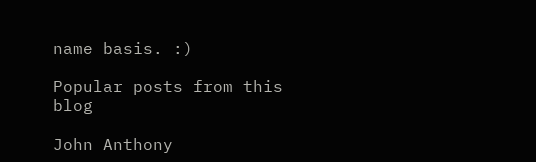name basis. :)

Popular posts from this blog

John Anthony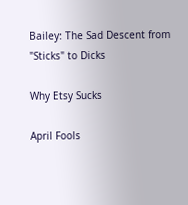Bailey: The Sad Descent from "Sticks" to Dicks

Why Etsy Sucks

April Fools